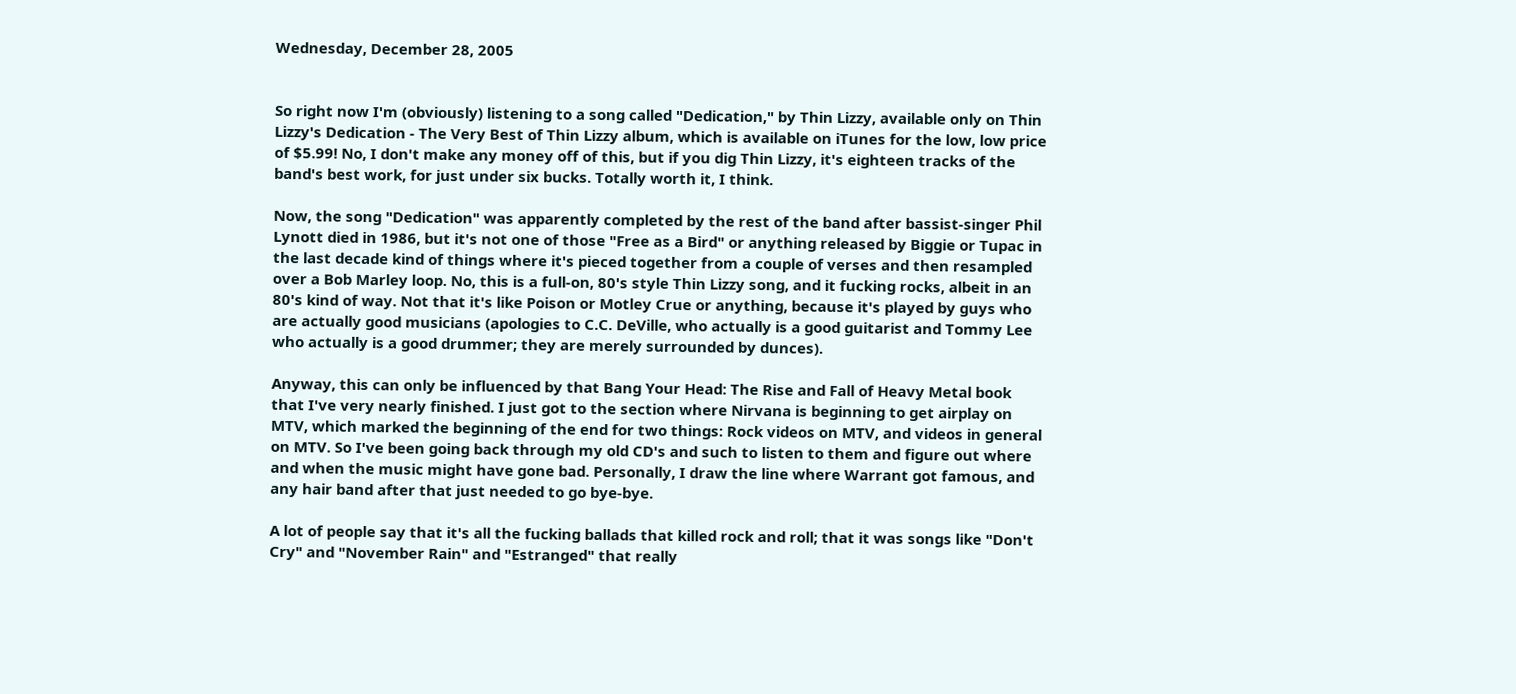Wednesday, December 28, 2005


So right now I'm (obviously) listening to a song called "Dedication," by Thin Lizzy, available only on Thin Lizzy's Dedication - The Very Best of Thin Lizzy album, which is available on iTunes for the low, low price of $5.99! No, I don't make any money off of this, but if you dig Thin Lizzy, it's eighteen tracks of the band's best work, for just under six bucks. Totally worth it, I think.

Now, the song "Dedication" was apparently completed by the rest of the band after bassist-singer Phil Lynott died in 1986, but it's not one of those "Free as a Bird" or anything released by Biggie or Tupac in the last decade kind of things where it's pieced together from a couple of verses and then resampled over a Bob Marley loop. No, this is a full-on, 80's style Thin Lizzy song, and it fucking rocks, albeit in an 80's kind of way. Not that it's like Poison or Motley Crue or anything, because it's played by guys who are actually good musicians (apologies to C.C. DeVille, who actually is a good guitarist and Tommy Lee who actually is a good drummer; they are merely surrounded by dunces).

Anyway, this can only be influenced by that Bang Your Head: The Rise and Fall of Heavy Metal book that I've very nearly finished. I just got to the section where Nirvana is beginning to get airplay on MTV, which marked the beginning of the end for two things: Rock videos on MTV, and videos in general on MTV. So I've been going back through my old CD's and such to listen to them and figure out where and when the music might have gone bad. Personally, I draw the line where Warrant got famous, and any hair band after that just needed to go bye-bye.

A lot of people say that it's all the fucking ballads that killed rock and roll; that it was songs like "Don't Cry" and "November Rain" and "Estranged" that really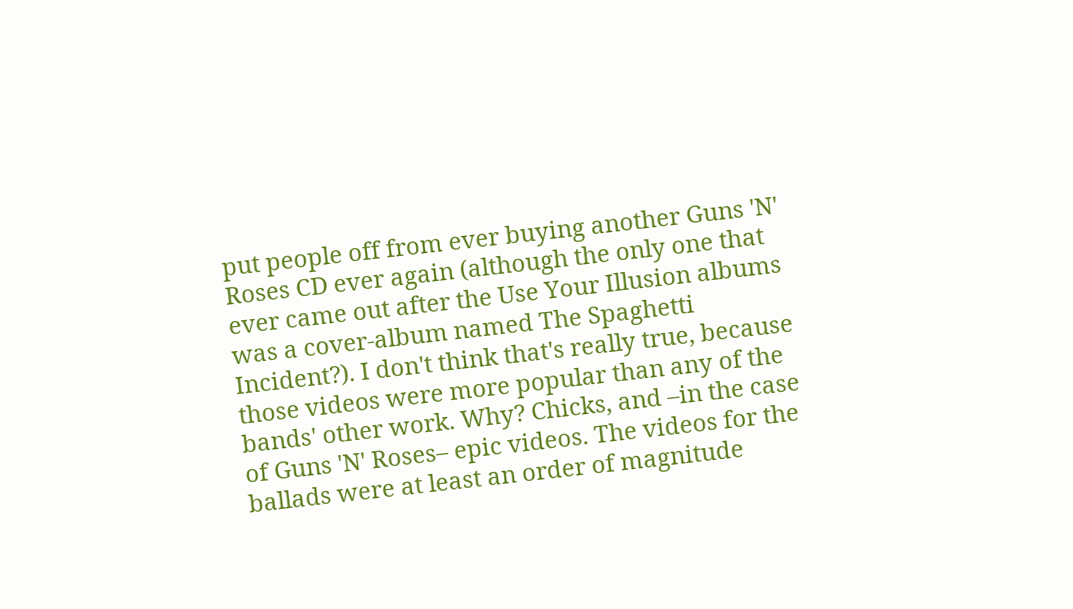put people off from ever buying another Guns 'N' Roses CD ever again (although the only one that ever came out after the Use Your Illusion albums was a cover-album named The Spaghetti Incident?). I don't think that's really true, because those videos were more popular than any of the bands' other work. Why? Chicks, and –in the case of Guns 'N' Roses– epic videos. The videos for the ballads were at least an order of magnitude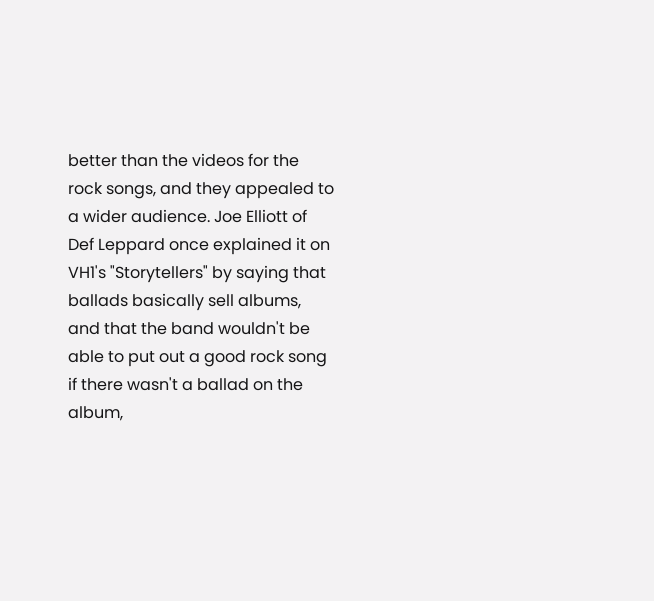better than the videos for the rock songs, and they appealed to a wider audience. Joe Elliott of Def Leppard once explained it on VH1's "Storytellers" by saying that ballads basically sell albums, and that the band wouldn't be able to put out a good rock song if there wasn't a ballad on the album,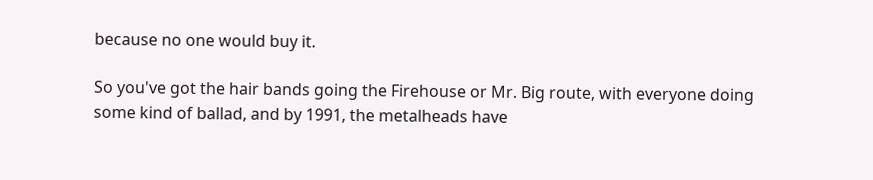because no one would buy it.

So you've got the hair bands going the Firehouse or Mr. Big route, with everyone doing some kind of ballad, and by 1991, the metalheads have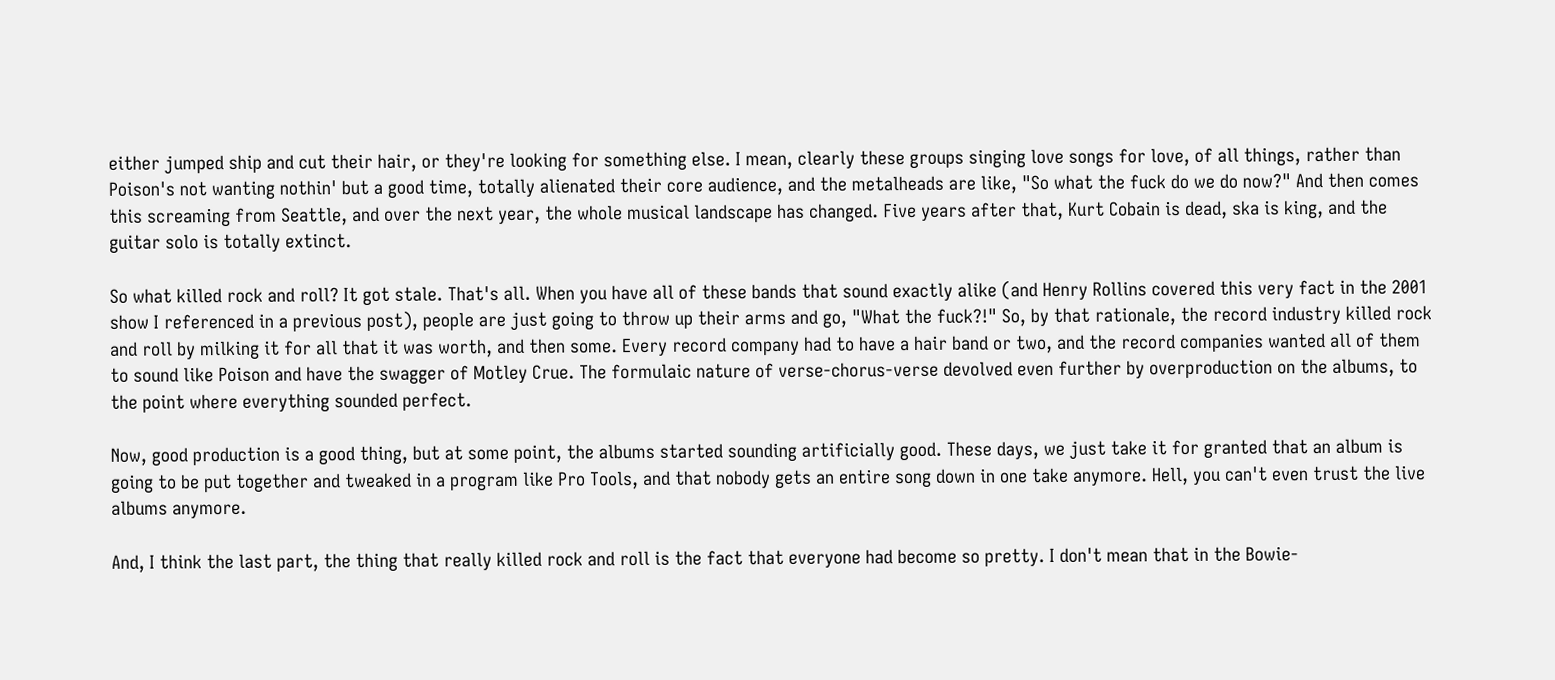either jumped ship and cut their hair, or they're looking for something else. I mean, clearly these groups singing love songs for love, of all things, rather than Poison's not wanting nothin' but a good time, totally alienated their core audience, and the metalheads are like, "So what the fuck do we do now?" And then comes this screaming from Seattle, and over the next year, the whole musical landscape has changed. Five years after that, Kurt Cobain is dead, ska is king, and the guitar solo is totally extinct.

So what killed rock and roll? It got stale. That's all. When you have all of these bands that sound exactly alike (and Henry Rollins covered this very fact in the 2001 show I referenced in a previous post), people are just going to throw up their arms and go, "What the fuck?!" So, by that rationale, the record industry killed rock and roll by milking it for all that it was worth, and then some. Every record company had to have a hair band or two, and the record companies wanted all of them to sound like Poison and have the swagger of Motley Crue. The formulaic nature of verse-chorus-verse devolved even further by overproduction on the albums, to the point where everything sounded perfect.

Now, good production is a good thing, but at some point, the albums started sounding artificially good. These days, we just take it for granted that an album is going to be put together and tweaked in a program like Pro Tools, and that nobody gets an entire song down in one take anymore. Hell, you can't even trust the live albums anymore.

And, I think the last part, the thing that really killed rock and roll is the fact that everyone had become so pretty. I don't mean that in the Bowie-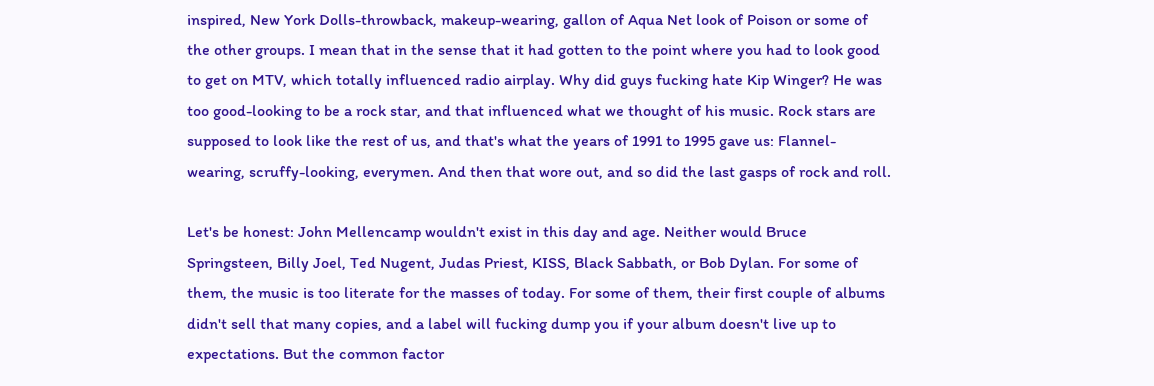inspired, New York Dolls-throwback, makeup-wearing, gallon of Aqua Net look of Poison or some of the other groups. I mean that in the sense that it had gotten to the point where you had to look good to get on MTV, which totally influenced radio airplay. Why did guys fucking hate Kip Winger? He was too good-looking to be a rock star, and that influenced what we thought of his music. Rock stars are supposed to look like the rest of us, and that's what the years of 1991 to 1995 gave us: Flannel-wearing, scruffy-looking, everymen. And then that wore out, and so did the last gasps of rock and roll.

Let's be honest: John Mellencamp wouldn't exist in this day and age. Neither would Bruce Springsteen, Billy Joel, Ted Nugent, Judas Priest, KISS, Black Sabbath, or Bob Dylan. For some of them, the music is too literate for the masses of today. For some of them, their first couple of albums didn't sell that many copies, and a label will fucking dump you if your album doesn't live up to expectations. But the common factor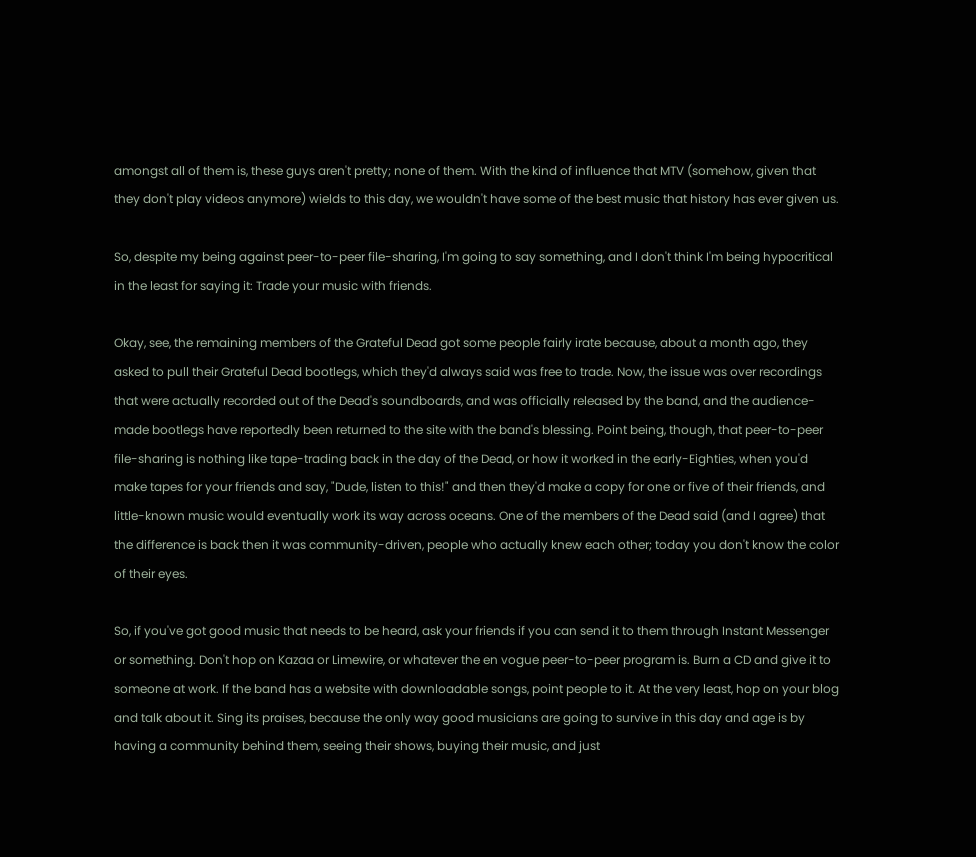amongst all of them is, these guys aren't pretty; none of them. With the kind of influence that MTV (somehow, given that they don't play videos anymore) wields to this day, we wouldn't have some of the best music that history has ever given us.

So, despite my being against peer-to-peer file-sharing, I'm going to say something, and I don't think I'm being hypocritical in the least for saying it: Trade your music with friends.

Okay, see, the remaining members of the Grateful Dead got some people fairly irate because, about a month ago, they asked to pull their Grateful Dead bootlegs, which they'd always said was free to trade. Now, the issue was over recordings that were actually recorded out of the Dead's soundboards, and was officially released by the band, and the audience-made bootlegs have reportedly been returned to the site with the band's blessing. Point being, though, that peer-to-peer file-sharing is nothing like tape-trading back in the day of the Dead, or how it worked in the early-Eighties, when you'd make tapes for your friends and say, "Dude, listen to this!" and then they'd make a copy for one or five of their friends, and little-known music would eventually work its way across oceans. One of the members of the Dead said (and I agree) that the difference is back then it was community-driven, people who actually knew each other; today you don't know the color of their eyes.

So, if you've got good music that needs to be heard, ask your friends if you can send it to them through Instant Messenger or something. Don't hop on Kazaa or Limewire, or whatever the en vogue peer-to-peer program is. Burn a CD and give it to someone at work. If the band has a website with downloadable songs, point people to it. At the very least, hop on your blog and talk about it. Sing its praises, because the only way good musicians are going to survive in this day and age is by having a community behind them, seeing their shows, buying their music, and just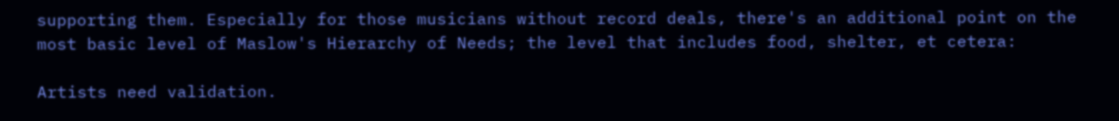supporting them. Especially for those musicians without record deals, there's an additional point on the most basic level of Maslow's Hierarchy of Needs; the level that includes food, shelter, et cetera:

Artists need validation.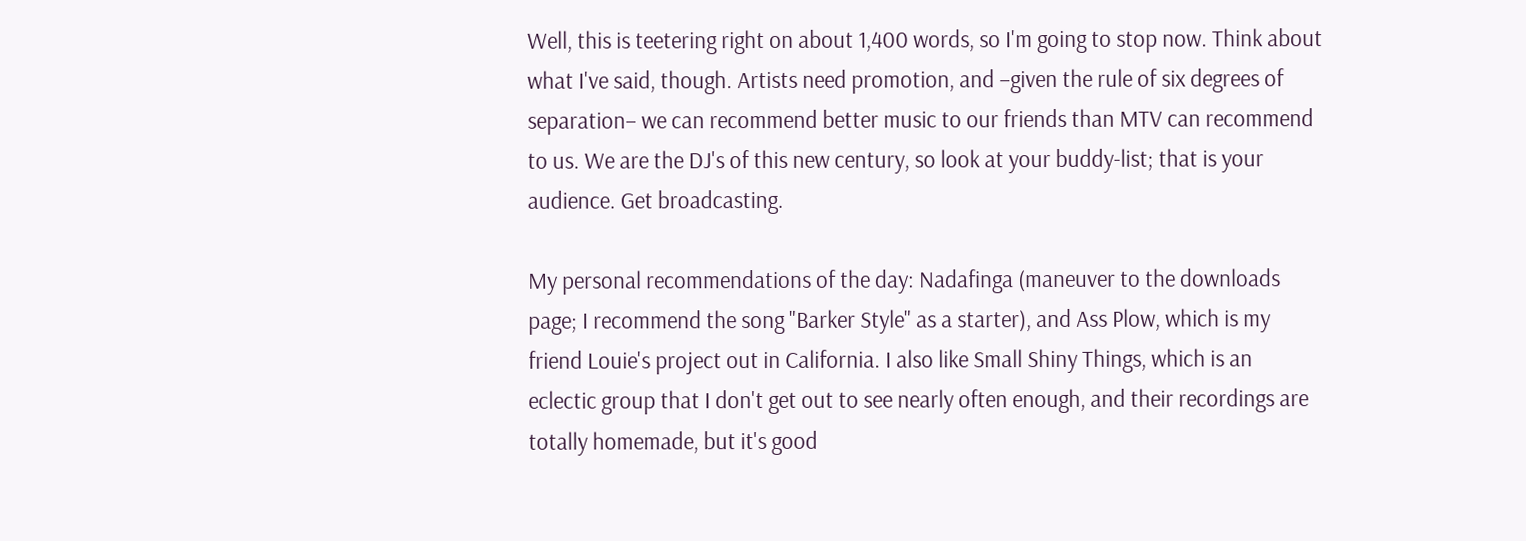Well, this is teetering right on about 1,400 words, so I'm going to stop now. Think about what I've said, though. Artists need promotion, and –given the rule of six degrees of separation– we can recommend better music to our friends than MTV can recommend to us. We are the DJ's of this new century, so look at your buddy-list; that is your audience. Get broadcasting.

My personal recommendations of the day: Nadafinga (maneuver to the downloads page; I recommend the song "Barker Style" as a starter), and Ass Plow, which is my friend Louie's project out in California. I also like Small Shiny Things, which is an eclectic group that I don't get out to see nearly often enough, and their recordings are totally homemade, but it's good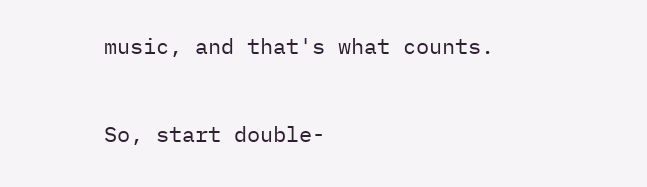music, and that's what counts.

So, start double-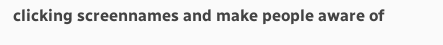clicking screennames and make people aware of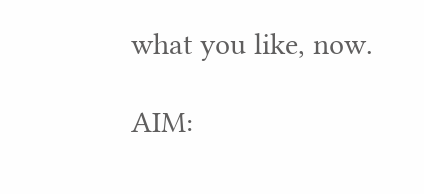what you like, now.

AIM: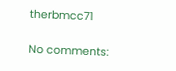therbmcc71

No comments: